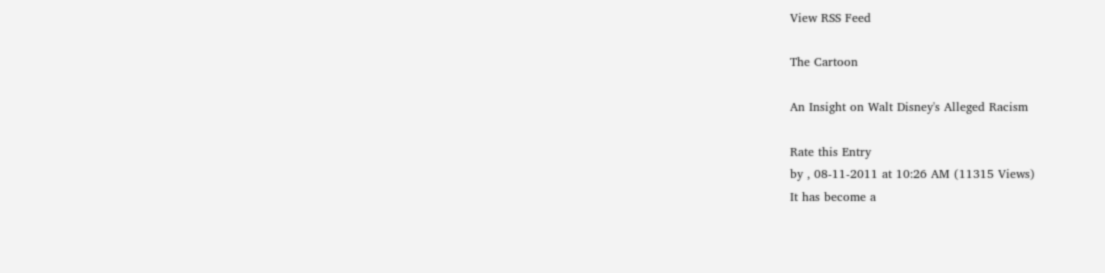View RSS Feed

The Cartoon

An Insight on Walt Disney's Alleged Racism

Rate this Entry
by , 08-11-2011 at 10:26 AM (11315 Views)
It has become a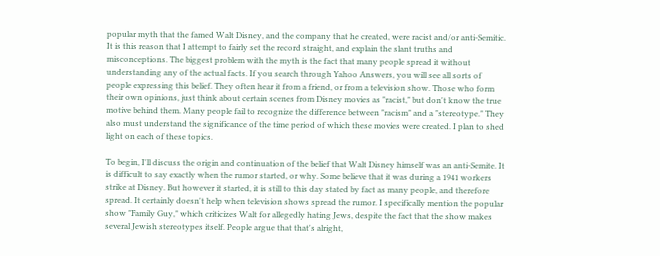popular myth that the famed Walt Disney, and the company that he created, were racist and/or anti-Semitic. It is this reason that I attempt to fairly set the record straight, and explain the slant truths and misconceptions. The biggest problem with the myth is the fact that many people spread it without understanding any of the actual facts. If you search through Yahoo Answers, you will see all sorts of people expressing this belief. They often hear it from a friend, or from a television show. Those who form their own opinions, just think about certain scenes from Disney movies as "racist," but don't know the true motive behind them. Many people fail to recognize the difference between "racism" and a "stereotype." They also must understand the significance of the time period of which these movies were created. I plan to shed light on each of these topics.

To begin, I'll discuss the origin and continuation of the belief that Walt Disney himself was an anti-Semite. It is difficult to say exactly when the rumor started, or why. Some believe that it was during a 1941 workers strike at Disney. But however it started, it is still to this day stated by fact as many people, and therefore spread. It certainly doesn't help when television shows spread the rumor. I specifically mention the popular show "Family Guy," which criticizes Walt for allegedly hating Jews, despite the fact that the show makes several Jewish stereotypes itself. People argue that that's alright,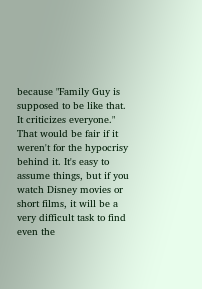because "Family Guy is supposed to be like that. It criticizes everyone." That would be fair if it weren't for the hypocrisy behind it. It's easy to assume things, but if you watch Disney movies or short films, it will be a very difficult task to find even the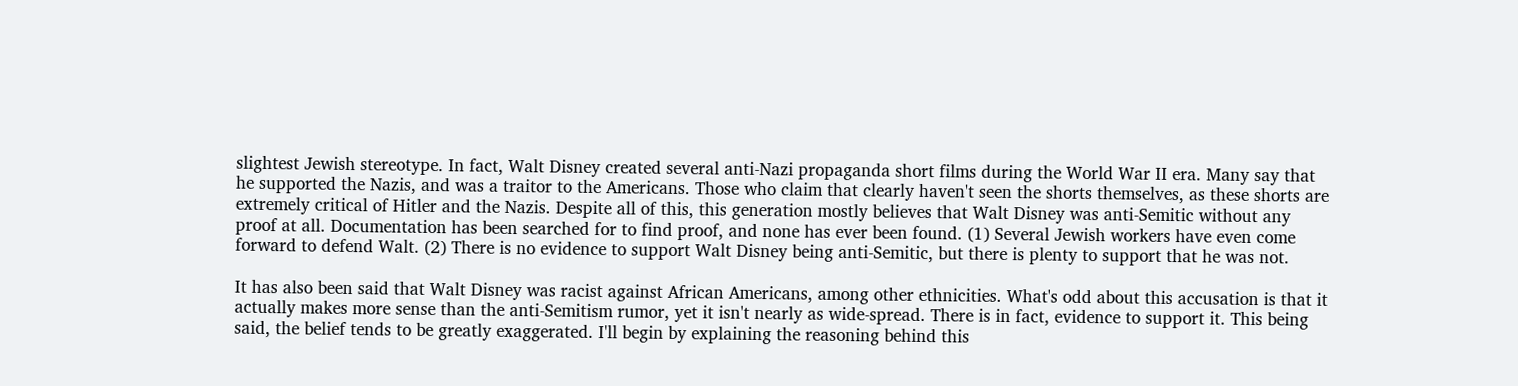slightest Jewish stereotype. In fact, Walt Disney created several anti-Nazi propaganda short films during the World War II era. Many say that he supported the Nazis, and was a traitor to the Americans. Those who claim that clearly haven't seen the shorts themselves, as these shorts are extremely critical of Hitler and the Nazis. Despite all of this, this generation mostly believes that Walt Disney was anti-Semitic without any proof at all. Documentation has been searched for to find proof, and none has ever been found. (1) Several Jewish workers have even come forward to defend Walt. (2) There is no evidence to support Walt Disney being anti-Semitic, but there is plenty to support that he was not.

It has also been said that Walt Disney was racist against African Americans, among other ethnicities. What's odd about this accusation is that it actually makes more sense than the anti-Semitism rumor, yet it isn't nearly as wide-spread. There is in fact, evidence to support it. This being said, the belief tends to be greatly exaggerated. I'll begin by explaining the reasoning behind this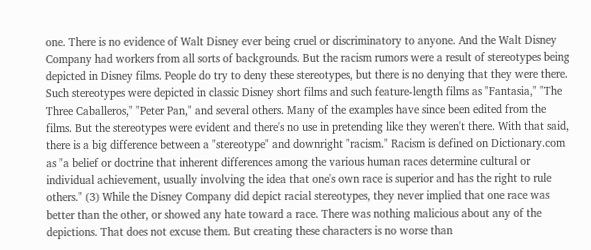one. There is no evidence of Walt Disney ever being cruel or discriminatory to anyone. And the Walt Disney Company had workers from all sorts of backgrounds. But the racism rumors were a result of stereotypes being depicted in Disney films. People do try to deny these stereotypes, but there is no denying that they were there. Such stereotypes were depicted in classic Disney short films and such feature-length films as "Fantasia," "The Three Caballeros," "Peter Pan," and several others. Many of the examples have since been edited from the films. But the stereotypes were evident and there's no use in pretending like they weren't there. With that said, there is a big difference between a "stereotype" and downright "racism." Racism is defined on Dictionary.com as "a belief or doctrine that inherent differences among the various human races determine cultural or individual achievement, usually involving the idea that one's own race is superior and has the right to rule others." (3) While the Disney Company did depict racial stereotypes, they never implied that one race was better than the other, or showed any hate toward a race. There was nothing malicious about any of the depictions. That does not excuse them. But creating these characters is no worse than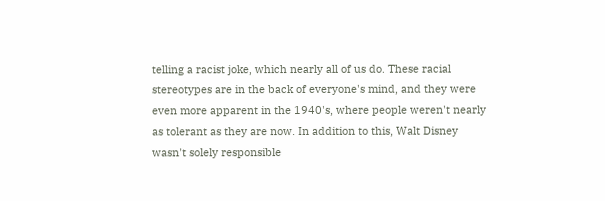telling a racist joke, which nearly all of us do. These racial stereotypes are in the back of everyone's mind, and they were even more apparent in the 1940's, where people weren't nearly as tolerant as they are now. In addition to this, Walt Disney wasn't solely responsible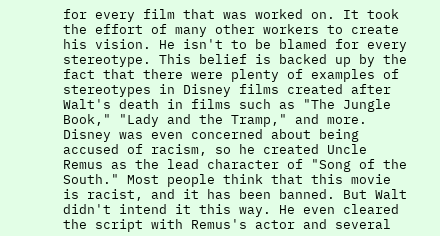for every film that was worked on. It took the effort of many other workers to create his vision. He isn't to be blamed for every stereotype. This belief is backed up by the fact that there were plenty of examples of stereotypes in Disney films created after Walt's death in films such as "The Jungle Book," "Lady and the Tramp," and more. Disney was even concerned about being accused of racism, so he created Uncle Remus as the lead character of "Song of the South." Most people think that this movie is racist, and it has been banned. But Walt didn't intend it this way. He even cleared the script with Remus's actor and several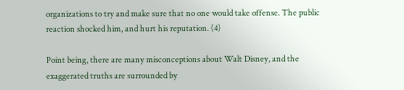organizations to try and make sure that no one would take offense. The public reaction shocked him, and hurt his reputation. (4)

Point being, there are many misconceptions about Walt Disney, and the exaggerated truths are surrounded by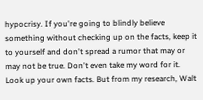hypocrisy. If you're going to blindly believe something without checking up on the facts, keep it to yourself and don't spread a rumor that may or may not be true. Don't even take my word for it. Look up your own facts. But from my research, Walt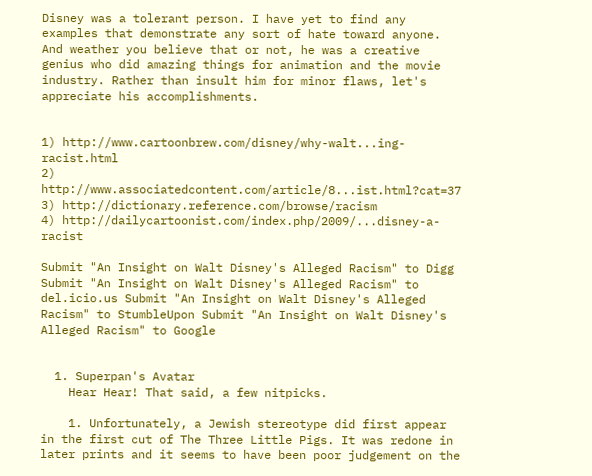Disney was a tolerant person. I have yet to find any examples that demonstrate any sort of hate toward anyone. And weather you believe that or not, he was a creative genius who did amazing things for animation and the movie industry. Rather than insult him for minor flaws, let's appreciate his accomplishments.


1) http://www.cartoonbrew.com/disney/why-walt...ing-racist.html
2) http://www.associatedcontent.com/article/8...ist.html?cat=37
3) http://dictionary.reference.com/browse/racism
4) http://dailycartoonist.com/index.php/2009/...disney-a-racist

Submit "An Insight on Walt Disney's Alleged Racism" to Digg Submit "An Insight on Walt Disney's Alleged Racism" to del.icio.us Submit "An Insight on Walt Disney's Alleged Racism" to StumbleUpon Submit "An Insight on Walt Disney's Alleged Racism" to Google


  1. Superpan's Avatar
    Hear Hear! That said, a few nitpicks.

    1. Unfortunately, a Jewish stereotype did first appear in the first cut of The Three Little Pigs. It was redone in later prints and it seems to have been poor judgement on the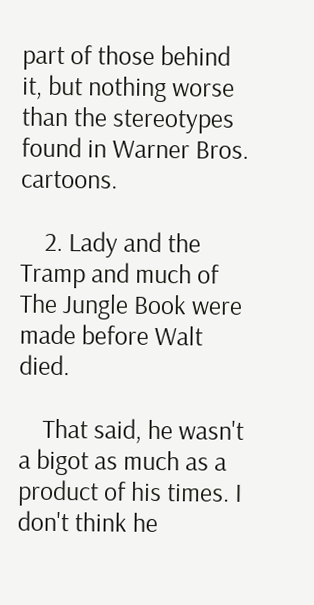part of those behind it, but nothing worse than the stereotypes found in Warner Bros. cartoons.

    2. Lady and the Tramp and much of The Jungle Book were made before Walt died.

    That said, he wasn't a bigot as much as a product of his times. I don't think he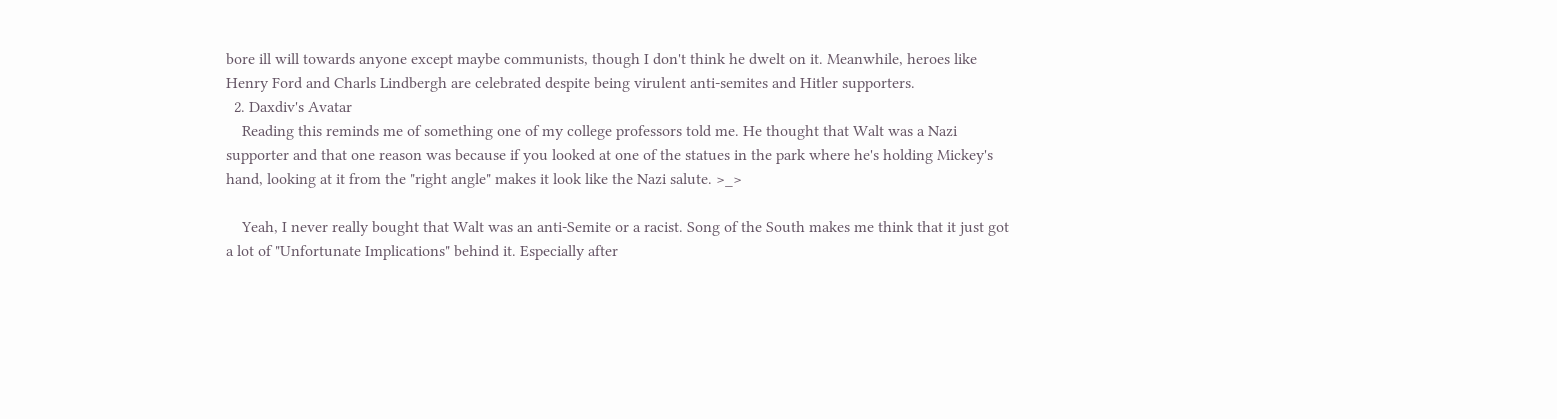bore ill will towards anyone except maybe communists, though I don't think he dwelt on it. Meanwhile, heroes like Henry Ford and Charls Lindbergh are celebrated despite being virulent anti-semites and Hitler supporters.
  2. Daxdiv's Avatar
    Reading this reminds me of something one of my college professors told me. He thought that Walt was a Nazi supporter and that one reason was because if you looked at one of the statues in the park where he's holding Mickey's hand, looking at it from the "right angle" makes it look like the Nazi salute. >_>

    Yeah, I never really bought that Walt was an anti-Semite or a racist. Song of the South makes me think that it just got a lot of "Unfortunate Implications" behind it. Especially after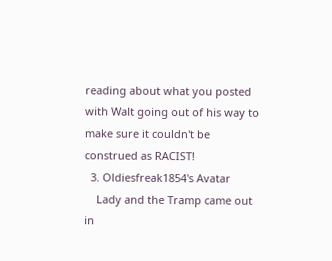reading about what you posted with Walt going out of his way to make sure it couldn't be construed as RACIST!
  3. Oldiesfreak1854's Avatar
    Lady and the Tramp came out in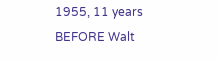1955, 11 years BEFORE Walt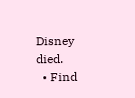Disney died.
  • Find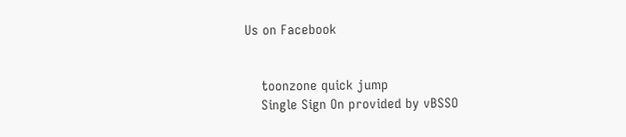Us on Facebook


    toonzone quick jump
    Single Sign On provided by vBSSO